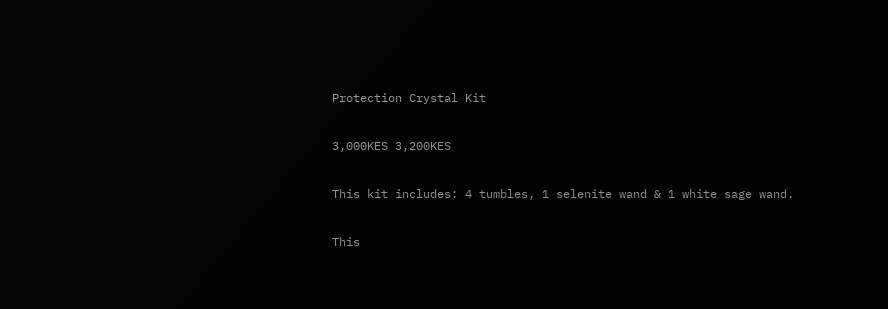Protection Crystal Kit

3,000KES 3,200KES

This kit includes: 4 tumbles, 1 selenite wand & 1 white sage wand.

This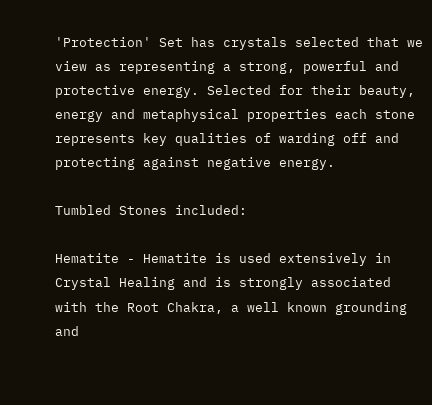'Protection' Set has crystals selected that we view as representing a strong, powerful and protective energy. Selected for their beauty, energy and metaphysical properties each stone represents key qualities of warding off and protecting against negative energy.

Tumbled Stones included:

Hematite - Hematite is used extensively in Crystal Healing and is strongly associated with the Root Chakra, a well known grounding and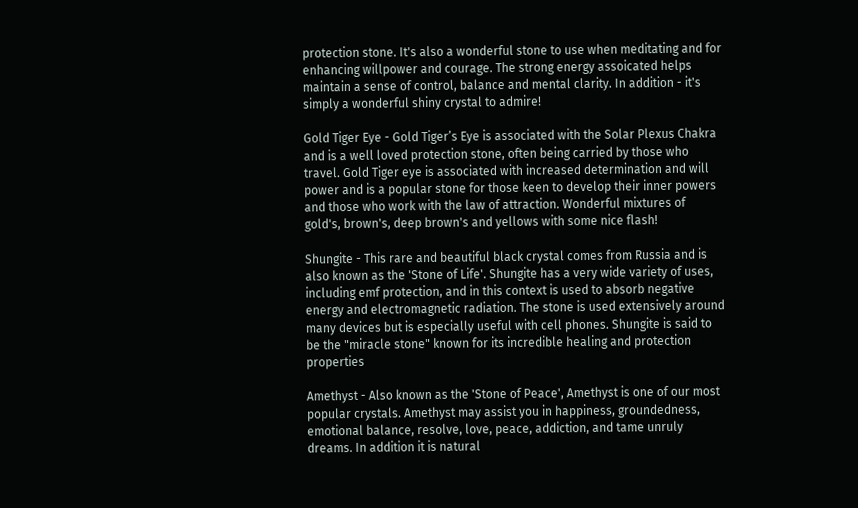protection stone. It's also a wonderful stone to use when meditating and for enhancing willpower and courage. The strong energy assoicated helps maintain a sense of control, balance and mental clarity. In addition - it's simply a wonderful shiny crystal to admire!

Gold Tiger Eye - Gold Tiger’s Eye is associated with the Solar Plexus Chakra and is a well loved protection stone, often being carried by those who travel. Gold Tiger eye is associated with increased determination and will power and is a popular stone for those keen to develop their inner powers and those who work with the law of attraction. Wonderful mixtures of gold's, brown's, deep brown's and yellows with some nice flash!

Shungite - This rare and beautiful black crystal comes from Russia and is also known as the 'Stone of Life'. Shungite has a very wide variety of uses, including emf protection, and in this context is used to absorb negative energy and electromagnetic radiation. The stone is used extensively around many devices but is especially useful with cell phones. Shungite is said to be the "miracle stone" known for its incredible healing and protection properties

Amethyst - Also known as the 'Stone of Peace', Amethyst is one of our most popular crystals. Amethyst may assist you in happiness, groundedness, emotional balance, resolve, love, peace, addiction, and tame unruly dreams. In addition it is natural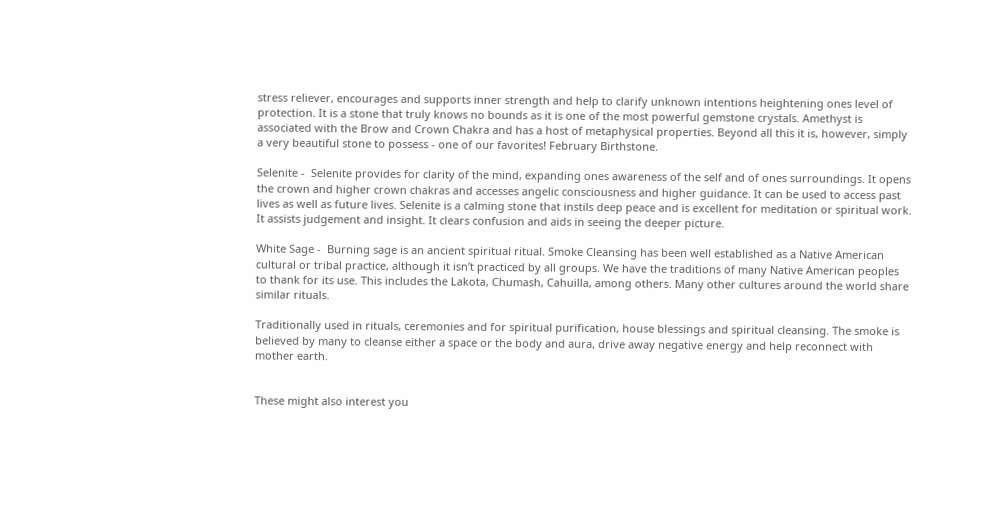stress reliever, encourages and supports inner strength and help to clarify unknown intentions heightening ones level of protection. It is a stone that truly knows no bounds as it is one of the most powerful gemstone crystals. Amethyst is associated with the Brow and Crown Chakra and has a host of metaphysical properties. Beyond all this it is, however, simply a very beautiful stone to possess - one of our favorites! February Birthstone.

Selenite -  Selenite provides for clarity of the mind, expanding ones awareness of the self and of ones surroundings. It opens the crown and higher crown chakras and accesses angelic consciousness and higher guidance. It can be used to access past lives as well as future lives. Selenite is a calming stone that instils deep peace and is excellent for meditation or spiritual work. It assists judgement and insight. It clears confusion and aids in seeing the deeper picture.

White Sage -  Burning sage is an ancient spiritual ritual. Smoke Cleansing has been well established as a Native American cultural or tribal practice, although it isn’t practiced by all groups. We have the traditions of many Native American peoples to thank for its use. This includes the Lakota, Chumash, Cahuilla, among others. Many other cultures around the world share similar rituals.

Traditionally used in rituals, ceremonies and for spiritual purification, house blessings and spiritual cleansing. The smoke is believed by many to cleanse either a space or the body and aura, drive away negative energy and help reconnect with mother earth.


These might also interest you